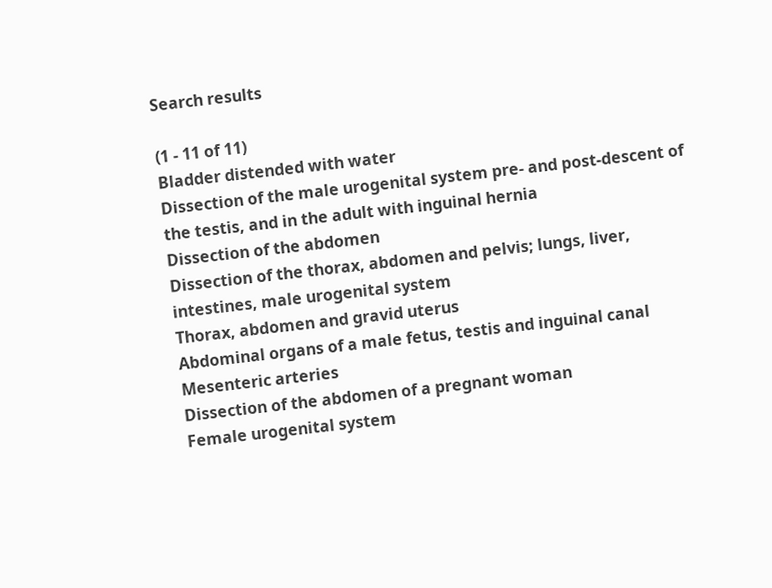Search results

(1 - 11 of 11)
Bladder distended with water
Dissection of the male urogenital system pre- and post-descent of the testis, and in the adult with inguinal hernia
Dissection of the abdomen
Dissection of the thorax, abdomen and pelvis; lungs, liver, intestines, male urogenital system
Thorax, abdomen and gravid uterus
Abdominal organs of a male fetus, testis and inguinal canal
Mesenteric arteries
Dissection of the abdomen of a pregnant woman
Female urogenital system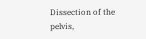Dissection of the pelvis,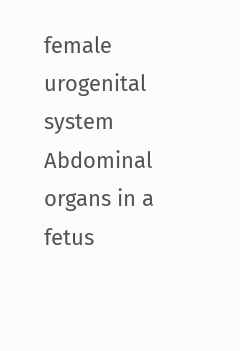female urogenital system
Abdominal organs in a fetus